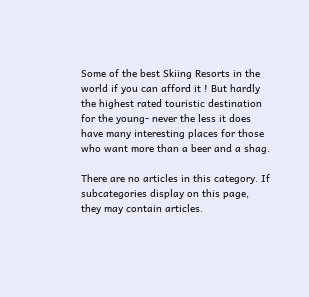Some of the best Skiing Resorts in the world if you can afford it ! But hardly the highest rated touristic destination for the young- never the less it does have many interesting places for those who want more than a beer and a shag.

There are no articles in this category. If subcategories display on this page, they may contain articles.